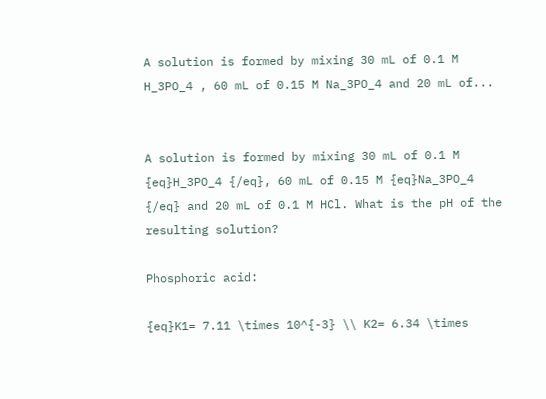A solution is formed by mixing 30 mL of 0.1 M H_3PO_4 , 60 mL of 0.15 M Na_3PO_4 and 20 mL of...


A solution is formed by mixing 30 mL of 0.1 M {eq}H_3PO_4 {/eq}, 60 mL of 0.15 M {eq}Na_3PO_4 {/eq} and 20 mL of 0.1 M HCl. What is the pH of the resulting solution?

Phosphoric acid:

{eq}K1= 7.11 \times 10^{-3} \\ K2= 6.34 \times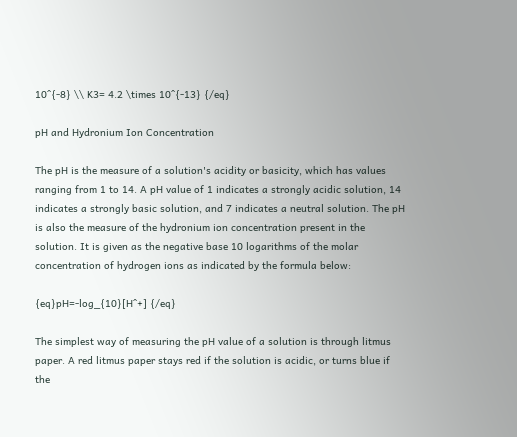10^{-8} \\ K3= 4.2 \times 10^{-13} {/eq}

pH and Hydronium Ion Concentration

The pH is the measure of a solution's acidity or basicity, which has values ranging from 1 to 14. A pH value of 1 indicates a strongly acidic solution, 14 indicates a strongly basic solution, and 7 indicates a neutral solution. The pH is also the measure of the hydronium ion concentration present in the solution. It is given as the negative base 10 logarithms of the molar concentration of hydrogen ions as indicated by the formula below:

{eq}pH=-log_{10}[H^+] {/eq}

The simplest way of measuring the pH value of a solution is through litmus paper. A red litmus paper stays red if the solution is acidic, or turns blue if the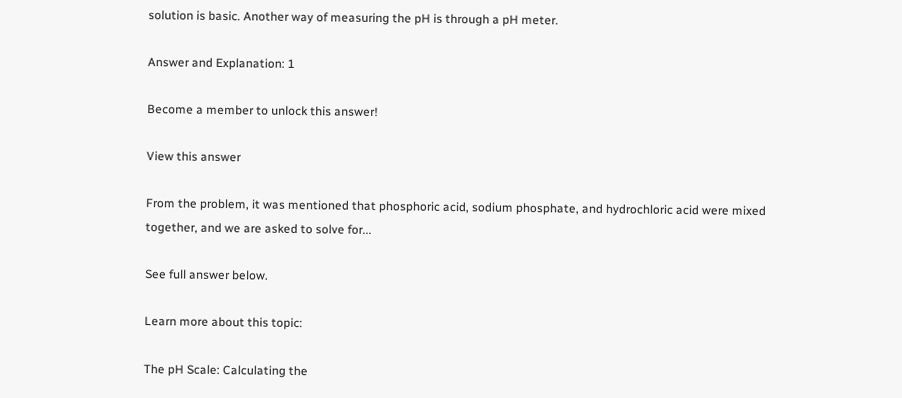solution is basic. Another way of measuring the pH is through a pH meter.

Answer and Explanation: 1

Become a member to unlock this answer!

View this answer

From the problem, it was mentioned that phosphoric acid, sodium phosphate, and hydrochloric acid were mixed together, and we are asked to solve for...

See full answer below.

Learn more about this topic:

The pH Scale: Calculating the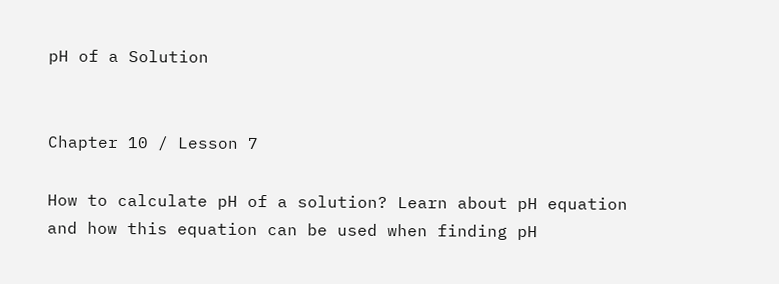pH of a Solution


Chapter 10 / Lesson 7

How to calculate pH of a solution? Learn about pH equation and how this equation can be used when finding pH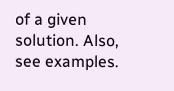of a given solution. Also, see examples.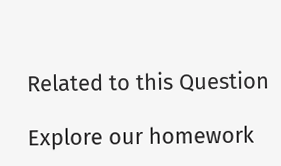Related to this Question

Explore our homework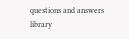questions and answers library